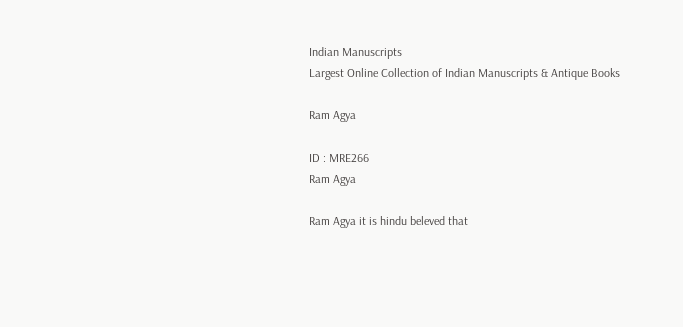Indian Manuscripts
Largest Online Collection of Indian Manuscripts & Antique Books

Ram Agya

ID : MRE266
Ram Agya

Ram Agya it is hindu beleved that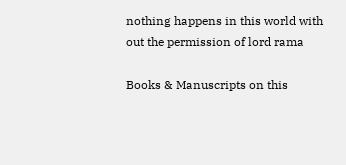nothing happens in this world with out the permission of lord rama

Books & Manuscripts on this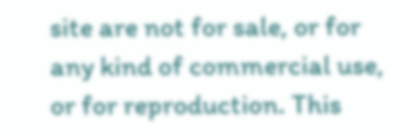site are not for sale, or for any kind of commercial use, or for reproduction. This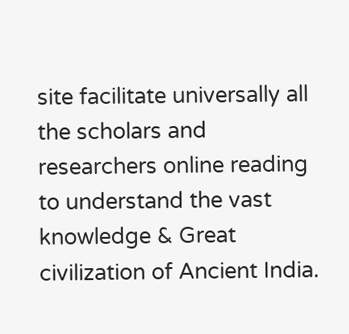site facilitate universally all the scholars and researchers online reading to understand the vast knowledge & Great civilization of Ancient India.